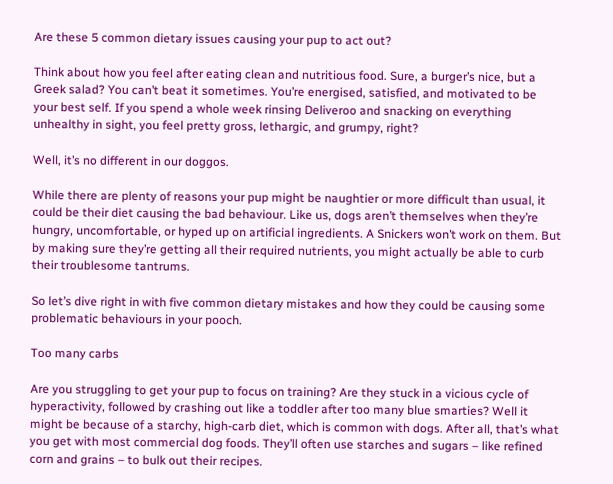Are these 5 common dietary issues causing your pup to act out?

Think about how you feel after eating clean and nutritious food. Sure, a burger’s nice, but a Greek salad? You can’t beat it sometimes. You’re energised, satisfied, and motivated to be your best self. If you spend a whole week rinsing Deliveroo and snacking on everything unhealthy in sight, you feel pretty gross, lethargic, and grumpy, right?

Well, it’s no different in our doggos.

While there are plenty of reasons your pup might be naughtier or more difficult than usual, it could be their diet causing the bad behaviour. Like us, dogs aren’t themselves when they’re hungry, uncomfortable, or hyped up on artificial ingredients. A Snickers won’t work on them. But by making sure they’re getting all their required nutrients, you might actually be able to curb their troublesome tantrums.

So let’s dive right in with five common dietary mistakes and how they could be causing some problematic behaviours in your pooch.

Too many carbs

Are you struggling to get your pup to focus on training? Are they stuck in a vicious cycle of hyperactivity, followed by crashing out like a toddler after too many blue smarties? Well it might be because of a starchy, high-carb diet, which is common with dogs. After all, that’s what you get with most commercial dog foods. They’ll often use starches and sugars – like refined corn and grains – to bulk out their recipes.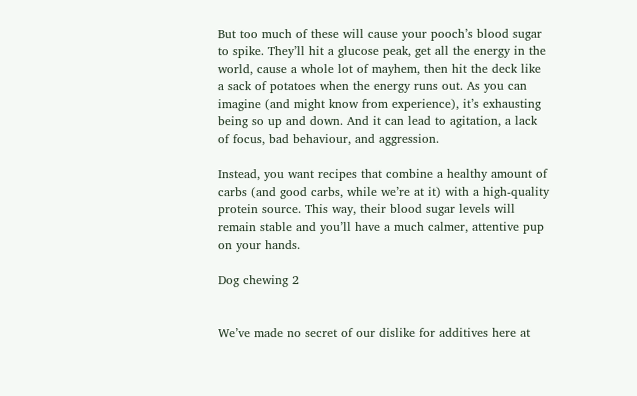But too much of these will cause your pooch’s blood sugar to spike. They’ll hit a glucose peak, get all the energy in the world, cause a whole lot of mayhem, then hit the deck like a sack of potatoes when the energy runs out. As you can imagine (and might know from experience), it’s exhausting being so up and down. And it can lead to agitation, a lack of focus, bad behaviour, and aggression.

Instead, you want recipes that combine a healthy amount of carbs (and good carbs, while we’re at it) with a high-quality protein source. This way, their blood sugar levels will remain stable and you’ll have a much calmer, attentive pup on your hands.

Dog chewing 2


We’ve made no secret of our dislike for additives here at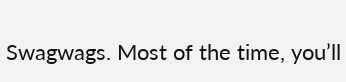Swagwags. Most of the time, you’ll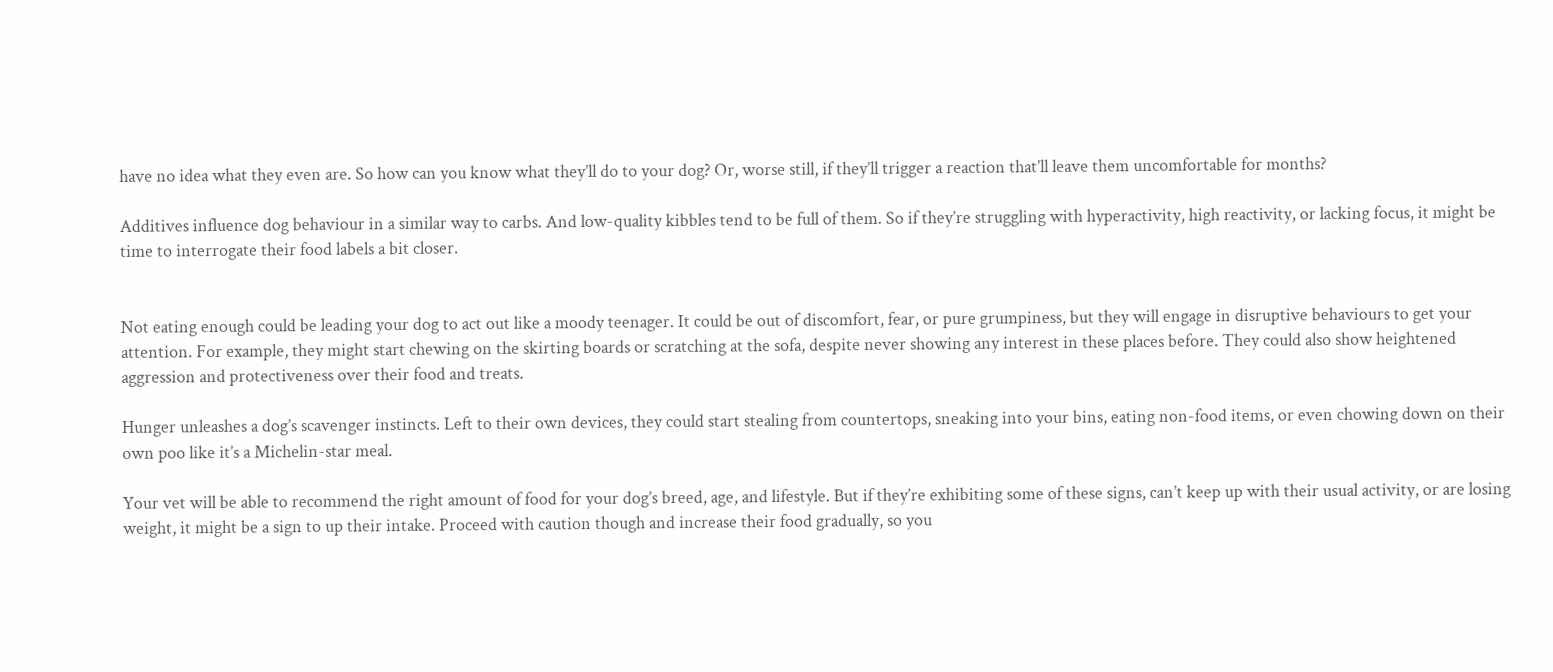have no idea what they even are. So how can you know what they’ll do to your dog? Or, worse still, if they’ll trigger a reaction that’ll leave them uncomfortable for months?

Additives influence dog behaviour in a similar way to carbs. And low-quality kibbles tend to be full of them. So if they’re struggling with hyperactivity, high reactivity, or lacking focus, it might be time to interrogate their food labels a bit closer.


Not eating enough could be leading your dog to act out like a moody teenager. It could be out of discomfort, fear, or pure grumpiness, but they will engage in disruptive behaviours to get your attention. For example, they might start chewing on the skirting boards or scratching at the sofa, despite never showing any interest in these places before. They could also show heightened aggression and protectiveness over their food and treats.

Hunger unleashes a dog’s scavenger instincts. Left to their own devices, they could start stealing from countertops, sneaking into your bins, eating non-food items, or even chowing down on their own poo like it’s a Michelin-star meal.

Your vet will be able to recommend the right amount of food for your dog’s breed, age, and lifestyle. But if they’re exhibiting some of these signs, can’t keep up with their usual activity, or are losing weight, it might be a sign to up their intake. Proceed with caution though and increase their food gradually, so you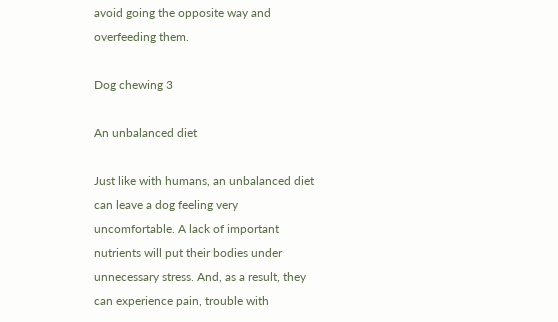avoid going the opposite way and overfeeding them.

Dog chewing 3

An unbalanced diet

Just like with humans, an unbalanced diet can leave a dog feeling very uncomfortable. A lack of important nutrients will put their bodies under unnecessary stress. And, as a result, they can experience pain, trouble with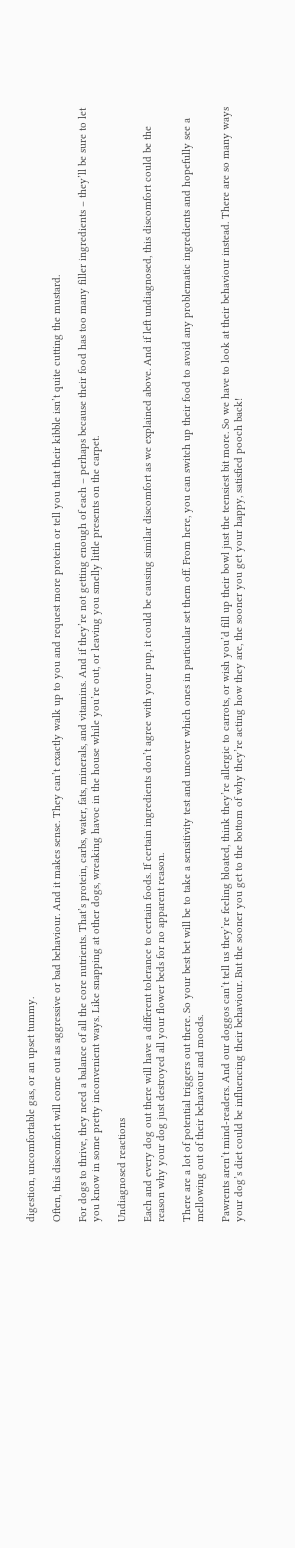digestion, uncomfortable gas, or an upset tummy.

Often, this discomfort will come out as aggressive or bad behaviour. And it makes sense. They can’t exactly walk up to you and request more protein or tell you that their kibble isn’t quite cutting the mustard.

For dogs to thrive, they need a balance of all the core nutrients. That’s protein, carbs, water, fats, minerals, and vitamins. And if they’re not getting enough of each – perhaps because their food has too many filler ingredients – they’ll be sure to let you know in some pretty inconvenient ways. Like snapping at other dogs, wreaking havoc in the house while you’re out, or leaving you smelly little presents on the carpet.

Undiagnosed reactions

Each and every dog out there will have a different tolerance to certain foods. If certain ingredients don’t agree with your pup, it could be causing similar discomfort as we explained above. And if left undiagnosed, this discomfort could be the reason why your dog just destroyed all your flower beds for no apparent reason.

There are a lot of potential triggers out there. So your best bet will be to take a sensitivity test and uncover which ones in particular set them off. From here, you can switch up their food to avoid any problematic ingredients and hopefully see a mellowing out of their behaviour and moods.

Pawrents aren’t mind-readers. And our doggos can’t tell us they’re feeling bloated, think they’re allergic to carrots, or wish you’d fill up their bowl just the teensiest bit more. So we have to look at their behaviour instead. There are so many ways your dog’s diet could be influencing their behaviour. But the sooner you get to the bottom of why they’re acting how they are, the sooner you get your happy, satisfied pooch back!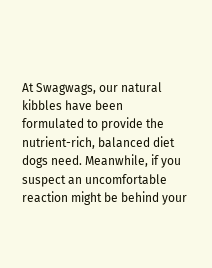At Swagwags, our natural kibbles have been formulated to provide the nutrient-rich, balanced diet dogs need. Meanwhile, if you suspect an uncomfortable reaction might be behind your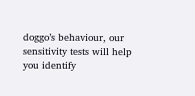doggo’s behaviour, our sensitivity tests will help you identify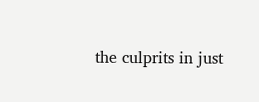the culprits in just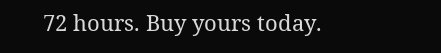72 hours. Buy yours today.